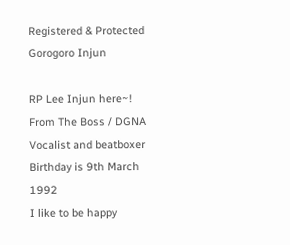Registered & Protected
Gorogoro Injun

RP Lee Injun here~!
From The Boss / DGNA
Vocalist and beatboxer
Birthday is 9th March 1992
I like to be happy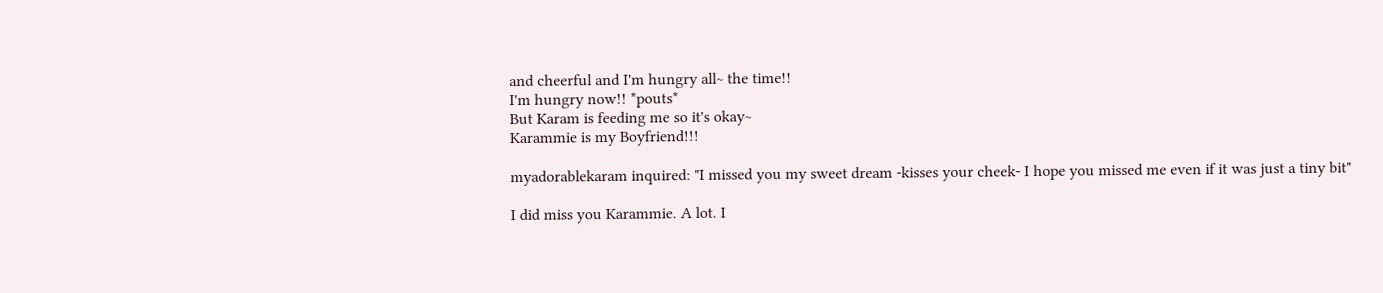and cheerful and I'm hungry all~ the time!!
I'm hungry now!! *pouts*
But Karam is feeding me so it's okay~
Karammie is my Boyfriend!!!

myadorablekaram inquired: "I missed you my sweet dream -kisses your cheek- I hope you missed me even if it was just a tiny bit"

I did miss you Karammie. A lot. I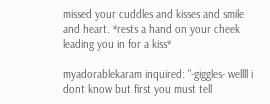missed your cuddles and kisses and smile and heart. *rests a hand on your cheek leading you in for a kiss*

myadorablekaram inquired: "-giggles- wellll i dont know but first you must tell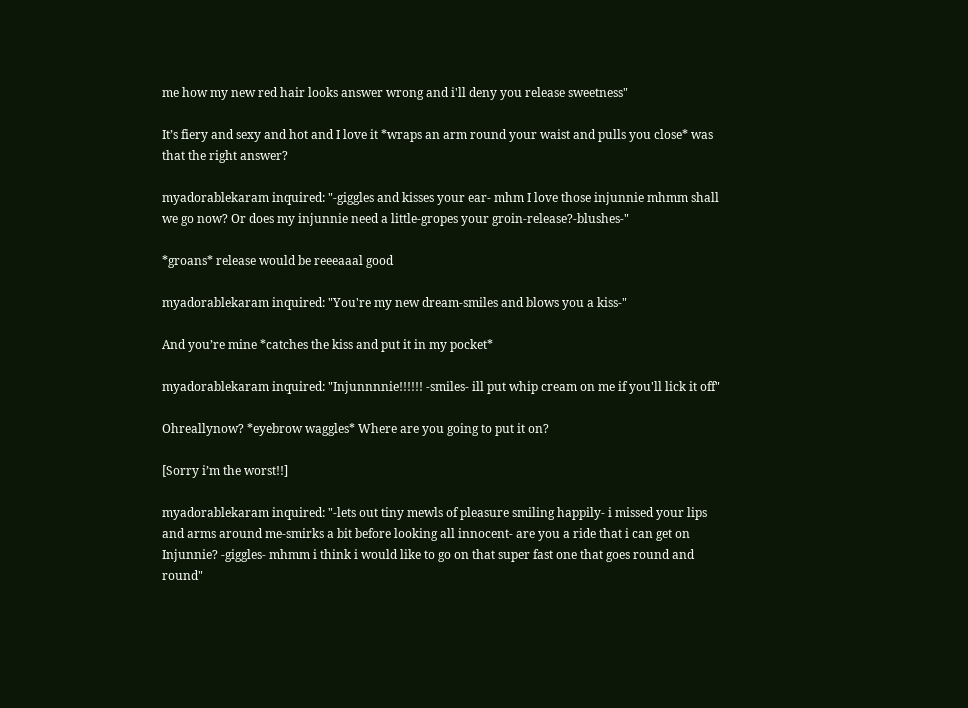me how my new red hair looks answer wrong and i'll deny you release sweetness"

It’s fiery and sexy and hot and I love it *wraps an arm round your waist and pulls you close* was that the right answer?

myadorablekaram inquired: "-giggles and kisses your ear- mhm I love those injunnie mhmm shall we go now? Or does my injunnie need a little-gropes your groin-release?-blushes-"

*groans* release would be reeeaaal good

myadorablekaram inquired: "You're my new dream-smiles and blows you a kiss-"

And you’re mine *catches the kiss and put it in my pocket*

myadorablekaram inquired: "Injunnnnie!!!!!! -smiles- ill put whip cream on me if you'll lick it off"

Ohreallynow? *eyebrow waggles* Where are you going to put it on?

[Sorry i’m the worst!!]

myadorablekaram inquired: "-lets out tiny mewls of pleasure smiling happily- i missed your lips and arms around me-smirks a bit before looking all innocent- are you a ride that i can get on Injunnie? -giggles- mhmm i think i would like to go on that super fast one that goes round and round"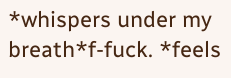*whispers under my breath*f-fuck. *feels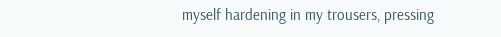myself hardening in my trousers, pressing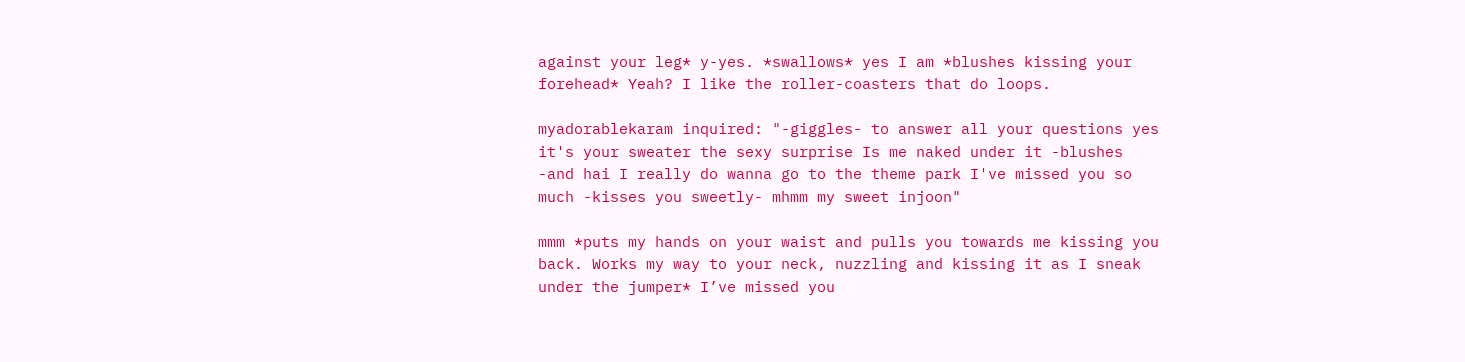against your leg* y-yes. *swallows* yes I am *blushes kissing your forehead* Yeah? I like the roller-coasters that do loops.

myadorablekaram inquired: "-giggles- to answer all your questions yes it's your sweater the sexy surprise Is me naked under it -blushes -and hai I really do wanna go to the theme park I've missed you so much -kisses you sweetly- mhmm my sweet injoon"

mmm *puts my hands on your waist and pulls you towards me kissing you back. Works my way to your neck, nuzzling and kissing it as I sneak under the jumper* I’ve missed you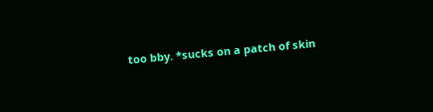too bby. *sucks on a patch of skin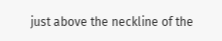just above the neckline of the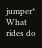jumper* What rides do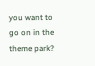you want to go on in the theme park?